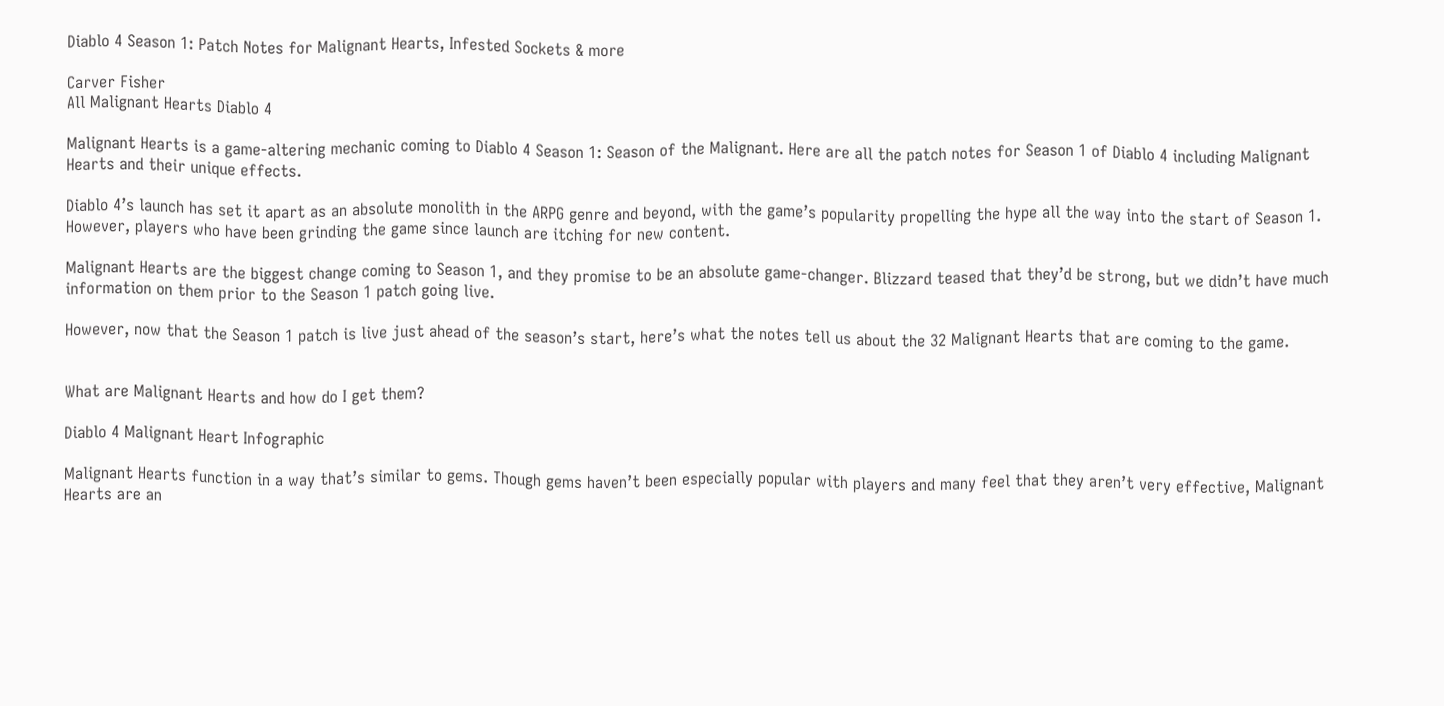Diablo 4 Season 1: Patch Notes for Malignant Hearts, Infested Sockets & more

Carver Fisher
All Malignant Hearts Diablo 4

Malignant Hearts is a game-altering mechanic coming to Diablo 4 Season 1: Season of the Malignant. Here are all the patch notes for Season 1 of Diablo 4 including Malignant Hearts and their unique effects.

Diablo 4’s launch has set it apart as an absolute monolith in the ARPG genre and beyond, with the game’s popularity propelling the hype all the way into the start of Season 1. However, players who have been grinding the game since launch are itching for new content.

Malignant Hearts are the biggest change coming to Season 1, and they promise to be an absolute game-changer. Blizzard teased that they’d be strong, but we didn’t have much information on them prior to the Season 1 patch going live.

However, now that the Season 1 patch is live just ahead of the season’s start, here’s what the notes tell us about the 32 Malignant Hearts that are coming to the game.


What are Malignant Hearts and how do I get them?

Diablo 4 Malignant Heart Infographic

Malignant Hearts function in a way that’s similar to gems. Though gems haven’t been especially popular with players and many feel that they aren’t very effective, Malignant Hearts are an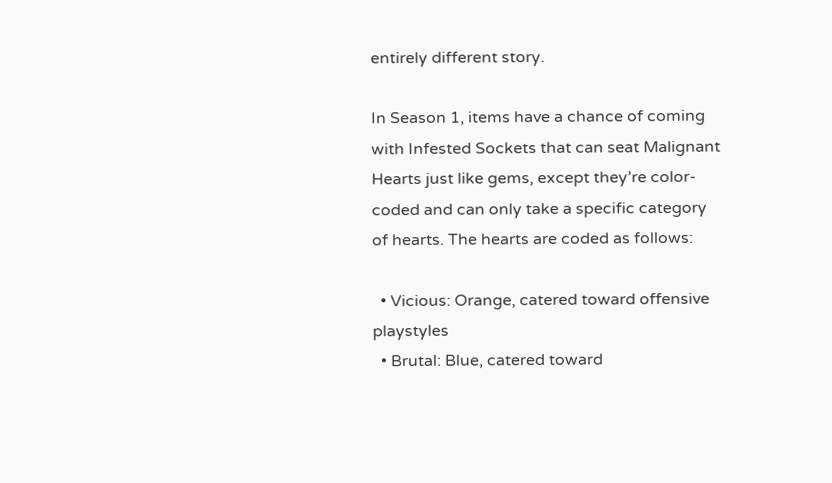entirely different story.

In Season 1, items have a chance of coming with Infested Sockets that can seat Malignant Hearts just like gems, except they’re color-coded and can only take a specific category of hearts. The hearts are coded as follows:

  • Vicious: Orange, catered toward offensive playstyles
  • Brutal: Blue, catered toward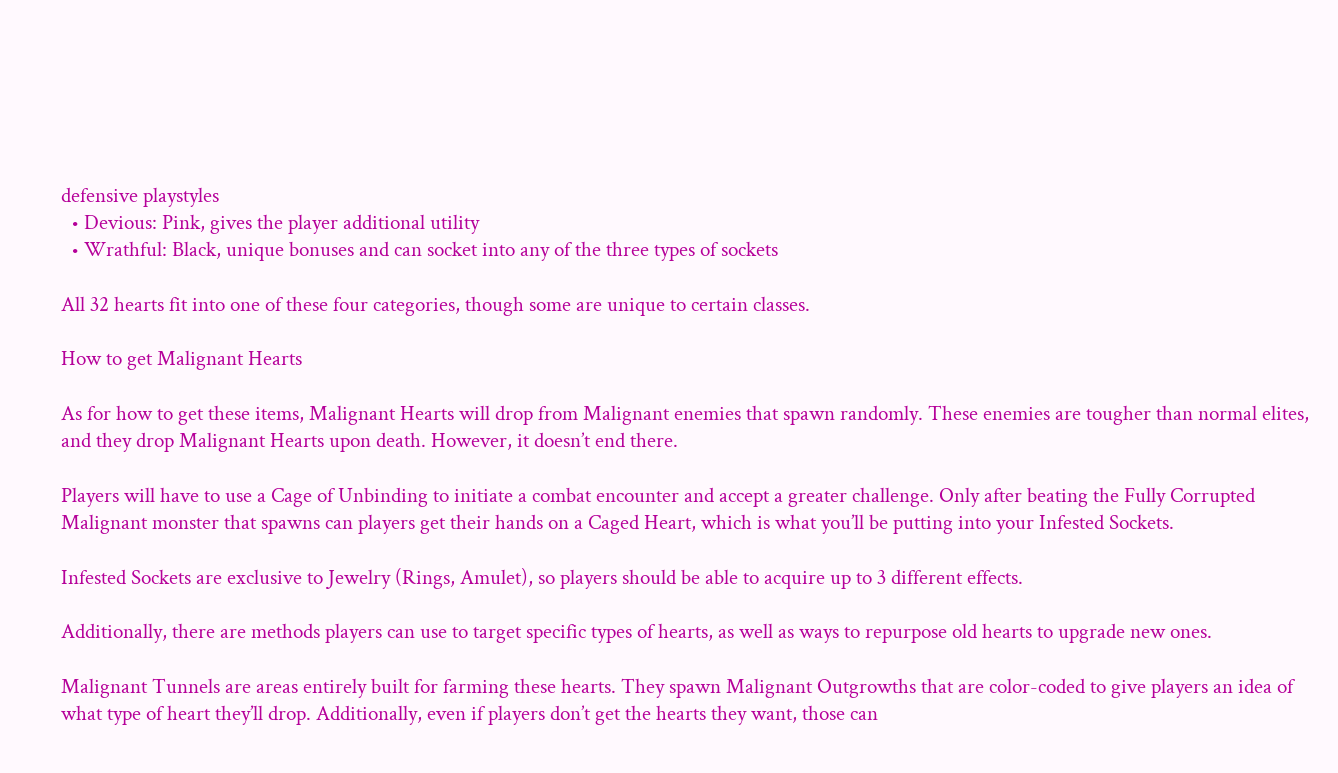defensive playstyles
  • Devious: Pink, gives the player additional utility
  • Wrathful: Black, unique bonuses and can socket into any of the three types of sockets

All 32 hearts fit into one of these four categories, though some are unique to certain classes.

How to get Malignant Hearts

As for how to get these items, Malignant Hearts will drop from Malignant enemies that spawn randomly. These enemies are tougher than normal elites, and they drop Malignant Hearts upon death. However, it doesn’t end there.

Players will have to use a Cage of Unbinding to initiate a combat encounter and accept a greater challenge. Only after beating the Fully Corrupted Malignant monster that spawns can players get their hands on a Caged Heart, which is what you’ll be putting into your Infested Sockets.

Infested Sockets are exclusive to Jewelry (Rings, Amulet), so players should be able to acquire up to 3 different effects.

Additionally, there are methods players can use to target specific types of hearts, as well as ways to repurpose old hearts to upgrade new ones.

Malignant Tunnels are areas entirely built for farming these hearts. They spawn Malignant Outgrowths that are color-coded to give players an idea of what type of heart they’ll drop. Additionally, even if players don’t get the hearts they want, those can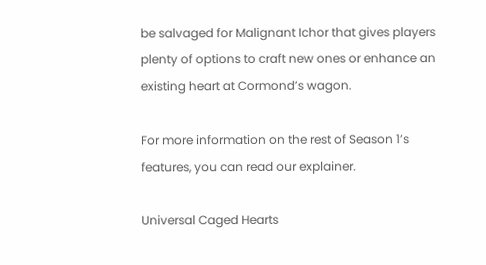be salvaged for Malignant Ichor that gives players plenty of options to craft new ones or enhance an existing heart at Cormond’s wagon.

For more information on the rest of Season 1’s features, you can read our explainer.

Universal Caged Hearts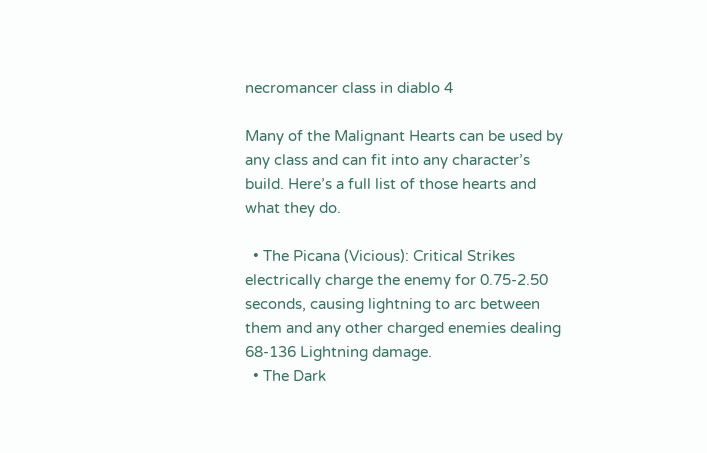necromancer class in diablo 4

Many of the Malignant Hearts can be used by any class and can fit into any character’s build. Here’s a full list of those hearts and what they do.

  • The Picana (Vicious): Critical Strikes electrically charge the enemy for 0.75-2.50 seconds, causing lightning to arc between them and any other charged enemies dealing 68-136 Lightning damage.
  • The Dark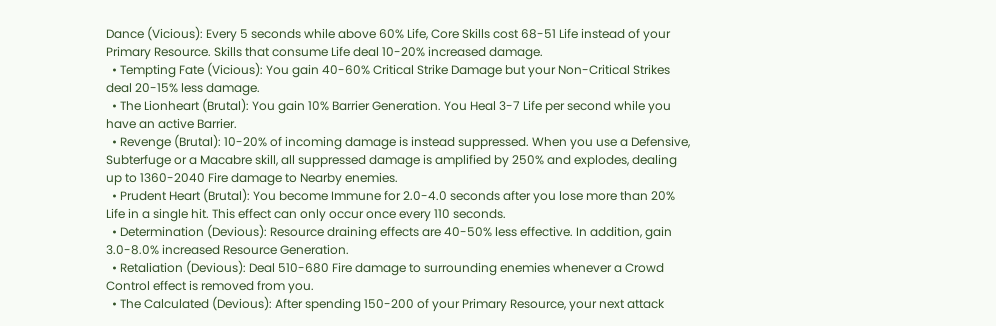Dance (Vicious): Every 5 seconds while above 60% Life, Core Skills cost 68-51 Life instead of your Primary Resource. Skills that consume Life deal 10-20% increased damage.
  • Tempting Fate (Vicious): You gain 40-60% Critical Strike Damage but your Non-Critical Strikes deal 20-15% less damage.
  • The Lionheart (Brutal): You gain 10% Barrier Generation. You Heal 3-7 Life per second while you have an active Barrier.
  • Revenge (Brutal): 10-20% of incoming damage is instead suppressed. When you use a Defensive, Subterfuge or a Macabre skill, all suppressed damage is amplified by 250% and explodes, dealing up to 1360-2040 Fire damage to Nearby enemies.
  • Prudent Heart (Brutal): You become Immune for 2.0-4.0 seconds after you lose more than 20% Life in a single hit. This effect can only occur once every 110 seconds.
  • Determination (Devious): Resource draining effects are 40-50% less effective. In addition, gain 3.0-8.0% increased Resource Generation.
  • Retaliation (Devious): Deal 510-680 Fire damage to surrounding enemies whenever a Crowd Control effect is removed from you.
  • The Calculated (Devious): After spending 150-200 of your Primary Resource, your next attack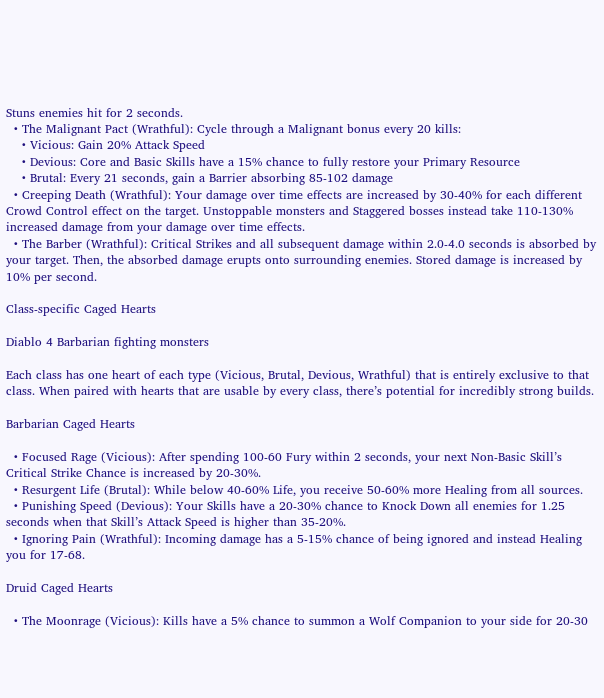Stuns enemies hit for 2 seconds.
  • The Malignant Pact (Wrathful): Cycle through a Malignant bonus every 20 kills:
    • Vicious: Gain 20% Attack Speed
    • Devious: Core and Basic Skills have a 15% chance to fully restore your Primary Resource
    • Brutal: Every 21 seconds, gain a Barrier absorbing 85-102 damage
  • Creeping Death (Wrathful): Your damage over time effects are increased by 30-40% for each different Crowd Control effect on the target. Unstoppable monsters and Staggered bosses instead take 110-130% increased damage from your damage over time effects.
  • The Barber (Wrathful): Critical Strikes and all subsequent damage within 2.0-4.0 seconds is absorbed by your target. Then, the absorbed damage erupts onto surrounding enemies. Stored damage is increased by 10% per second.

Class-specific Caged Hearts

Diablo 4 Barbarian fighting monsters

Each class has one heart of each type (Vicious, Brutal, Devious, Wrathful) that is entirely exclusive to that class. When paired with hearts that are usable by every class, there’s potential for incredibly strong builds.

Barbarian Caged Hearts

  • Focused Rage (Vicious): After spending 100-60 Fury within 2 seconds, your next Non-Basic Skill’s Critical Strike Chance is increased by 20-30%.
  • Resurgent Life (Brutal): While below 40-60% Life, you receive 50-60% more Healing from all sources.
  • Punishing Speed (Devious): Your Skills have a 20-30% chance to Knock Down all enemies for 1.25 seconds when that Skill’s Attack Speed is higher than 35-20%.
  • Ignoring Pain (Wrathful): Incoming damage has a 5-15% chance of being ignored and instead Healing you for 17-68.

Druid Caged Hearts

  • The Moonrage (Vicious): Kills have a 5% chance to summon a Wolf Companion to your side for 20-30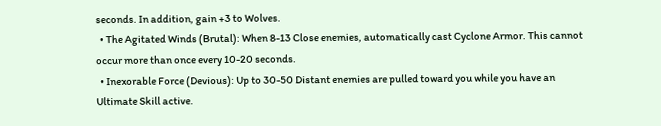seconds. In addition, gain +3 to Wolves.
  • The Agitated Winds (Brutal): When 8-13 Close enemies, automatically cast Cyclone Armor. This cannot occur more than once every 10-20 seconds.
  • Inexorable Force (Devious): Up to 30-50 Distant enemies are pulled toward you while you have an Ultimate Skill active.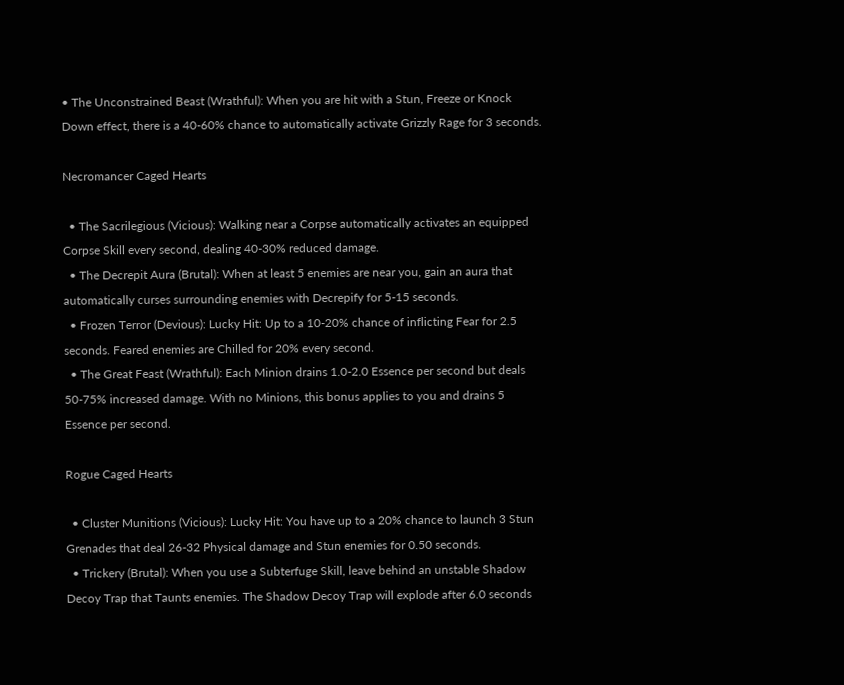• The Unconstrained Beast (Wrathful): When you are hit with a Stun, Freeze or Knock Down effect, there is a 40-60% chance to automatically activate Grizzly Rage for 3 seconds.

Necromancer Caged Hearts

  • The Sacrilegious (Vicious): Walking near a Corpse automatically activates an equipped Corpse Skill every second, dealing 40-30% reduced damage.
  • The Decrepit Aura (Brutal): When at least 5 enemies are near you, gain an aura that automatically curses surrounding enemies with Decrepify for 5-15 seconds.
  • Frozen Terror (Devious): Lucky Hit: Up to a 10-20% chance of inflicting Fear for 2.5 seconds. Feared enemies are Chilled for 20% every second.
  • The Great Feast (Wrathful): Each Minion drains 1.0-2.0 Essence per second but deals 50-75% increased damage. With no Minions, this bonus applies to you and drains 5 Essence per second.

Rogue Caged Hearts

  • Cluster Munitions (Vicious): Lucky Hit: You have up to a 20% chance to launch 3 Stun Grenades that deal 26-32 Physical damage and Stun enemies for 0.50 seconds.
  • Trickery (Brutal): When you use a Subterfuge Skill, leave behind an unstable Shadow Decoy Trap that Taunts enemies. The Shadow Decoy Trap will explode after 6.0 seconds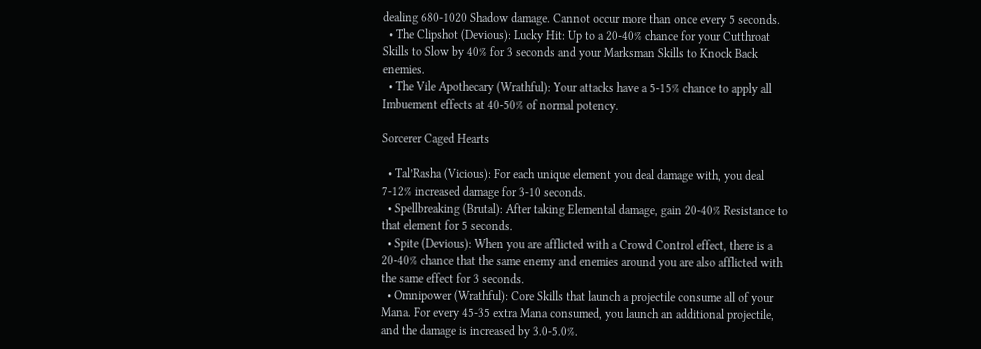dealing 680-1020 Shadow damage. Cannot occur more than once every 5 seconds.
  • The Clipshot (Devious): Lucky Hit: Up to a 20-40% chance for your Cutthroat Skills to Slow by 40% for 3 seconds and your Marksman Skills to Knock Back enemies.
  • The Vile Apothecary (Wrathful): Your attacks have a 5-15% chance to apply all Imbuement effects at 40-50% of normal potency.

Sorcerer Caged Hearts

  • Tal’Rasha (Vicious): For each unique element you deal damage with, you deal 7-12% increased damage for 3-10 seconds.
  • Spellbreaking (Brutal): After taking Elemental damage, gain 20-40% Resistance to that element for 5 seconds.
  • Spite (Devious): When you are afflicted with a Crowd Control effect, there is a 20-40% chance that the same enemy and enemies around you are also afflicted with the same effect for 3 seconds.
  • Omnipower (Wrathful): Core Skills that launch a projectile consume all of your Mana. For every 45-35 extra Mana consumed, you launch an additional projectile, and the damage is increased by 3.0-5.0%.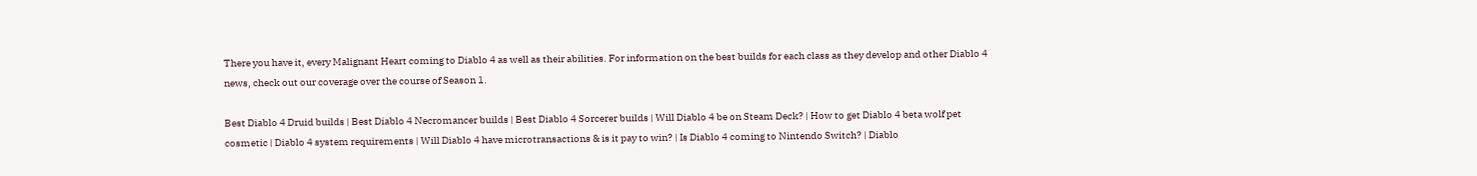There you have it, every Malignant Heart coming to Diablo 4 as well as their abilities. For information on the best builds for each class as they develop and other Diablo 4 news, check out our coverage over the course of Season 1.

Best Diablo 4 Druid builds | Best Diablo 4 Necromancer builds | Best Diablo 4 Sorcerer builds | Will Diablo 4 be on Steam Deck? | How to get Diablo 4 beta wolf pet cosmetic | Diablo 4 system requirements | Will Diablo 4 have microtransactions & is it pay to win? | Is Diablo 4 coming to Nintendo Switch? | Diablo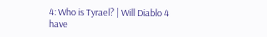4: Who is Tyrael? | Will Diablo 4 have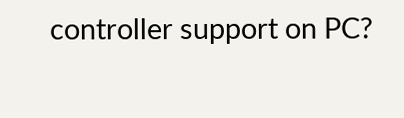controller support on PC?